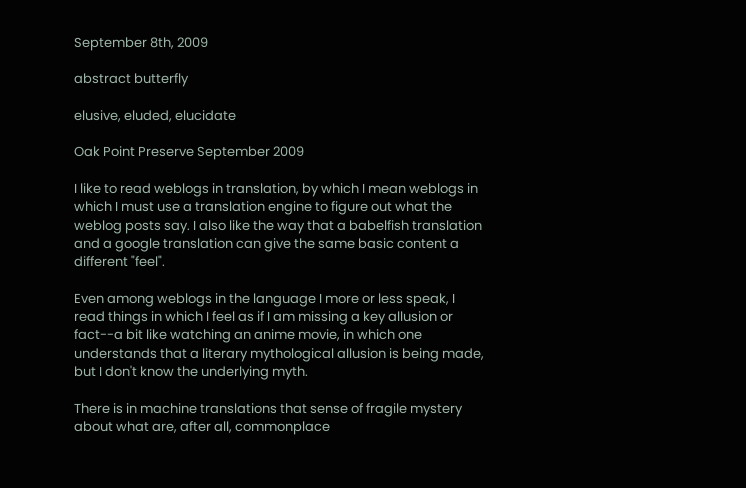September 8th, 2009

abstract butterfly

elusive, eluded, elucidate

Oak Point Preserve September 2009

I like to read weblogs in translation, by which I mean weblogs in which I must use a translation engine to figure out what the weblog posts say. I also like the way that a babelfish translation and a google translation can give the same basic content a different "feel".

Even among weblogs in the language I more or less speak, I read things in which I feel as if I am missing a key allusion or fact--a bit like watching an anime movie, in which one understands that a literary mythological allusion is being made, but I don't know the underlying myth.

There is in machine translations that sense of fragile mystery about what are, after all, commonplace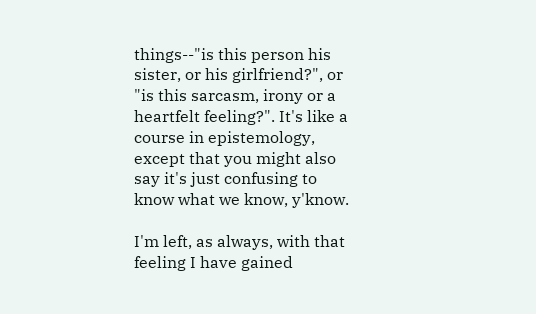things--"is this person his sister, or his girlfriend?", or "is this sarcasm, irony or a heartfelt feeling?". It's like a course in epistemology, except that you might also say it's just confusing to know what we know, y'know.

I'm left, as always, with that feeling I have gained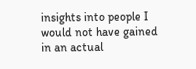insights into people I would not have gained in an actual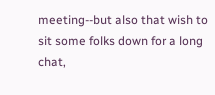meeting--but also that wish to sit some folks down for a long chat,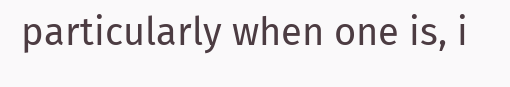particularly when one is, i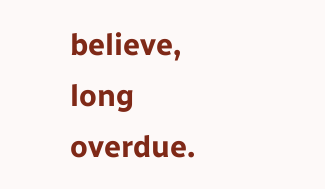believe, long overdue.